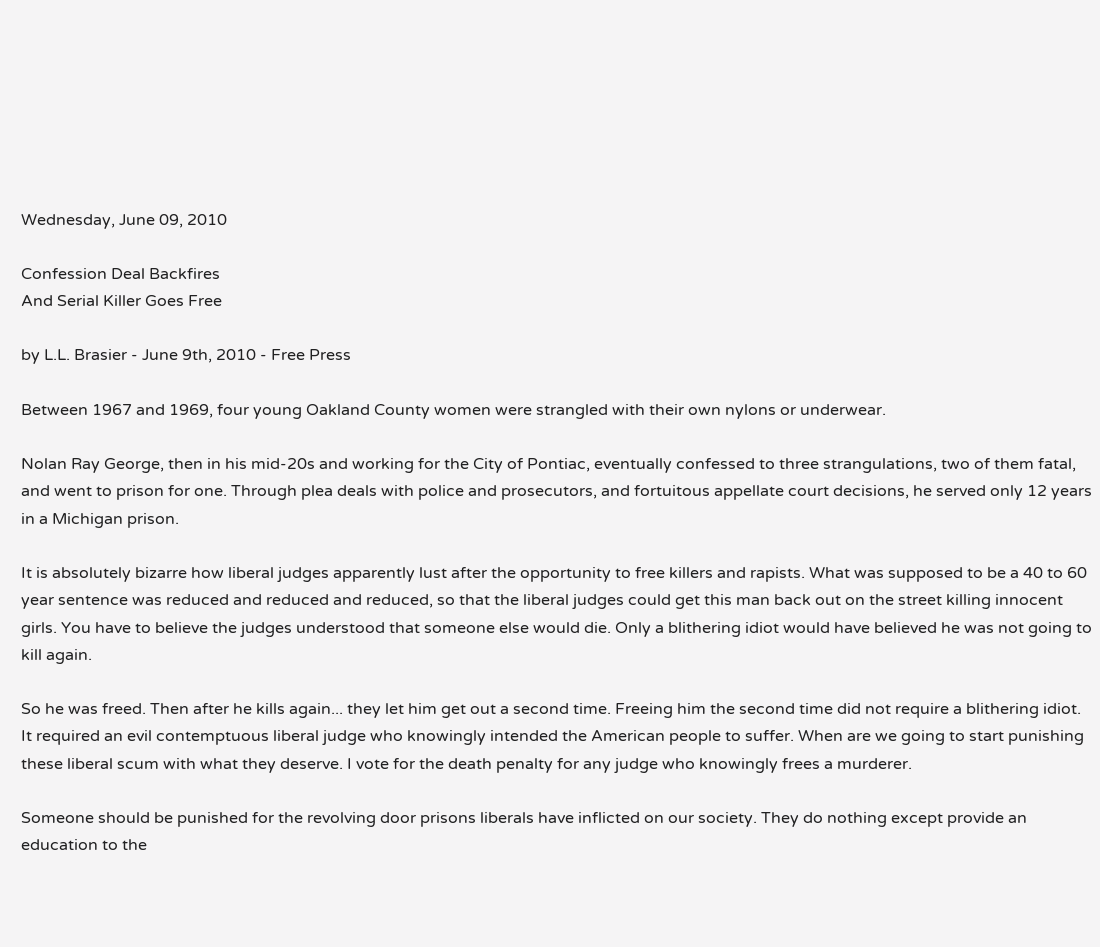Wednesday, June 09, 2010

Confession Deal Backfires
And Serial Killer Goes Free

by L.L. Brasier - June 9th, 2010 - Free Press

Between 1967 and 1969, four young Oakland County women were strangled with their own nylons or underwear.

Nolan Ray George, then in his mid-20s and working for the City of Pontiac, eventually confessed to three strangulations, two of them fatal, and went to prison for one. Through plea deals with police and prosecutors, and fortuitous appellate court decisions, he served only 12 years in a Michigan prison.

It is absolutely bizarre how liberal judges apparently lust after the opportunity to free killers and rapists. What was supposed to be a 40 to 60 year sentence was reduced and reduced and reduced, so that the liberal judges could get this man back out on the street killing innocent girls. You have to believe the judges understood that someone else would die. Only a blithering idiot would have believed he was not going to kill again.

So he was freed. Then after he kills again... they let him get out a second time. Freeing him the second time did not require a blithering idiot. It required an evil contemptuous liberal judge who knowingly intended the American people to suffer. When are we going to start punishing these liberal scum with what they deserve. I vote for the death penalty for any judge who knowingly frees a murderer.

Someone should be punished for the revolving door prisons liberals have inflicted on our society. They do nothing except provide an education to the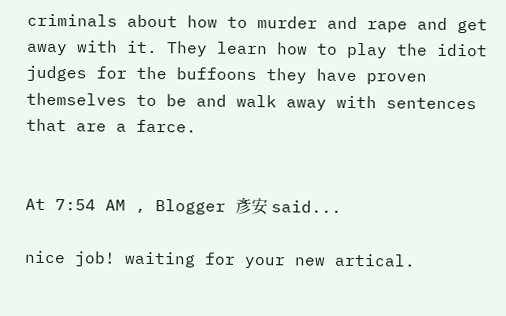criminals about how to murder and rape and get away with it. They learn how to play the idiot judges for the buffoons they have proven themselves to be and walk away with sentences that are a farce.


At 7:54 AM , Blogger 彥安 said...

nice job! waiting for your new artical.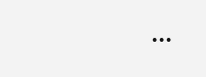...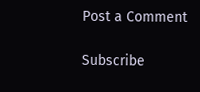Post a Comment

Subscribe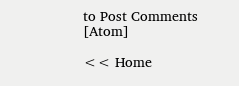to Post Comments [Atom]

<< Home